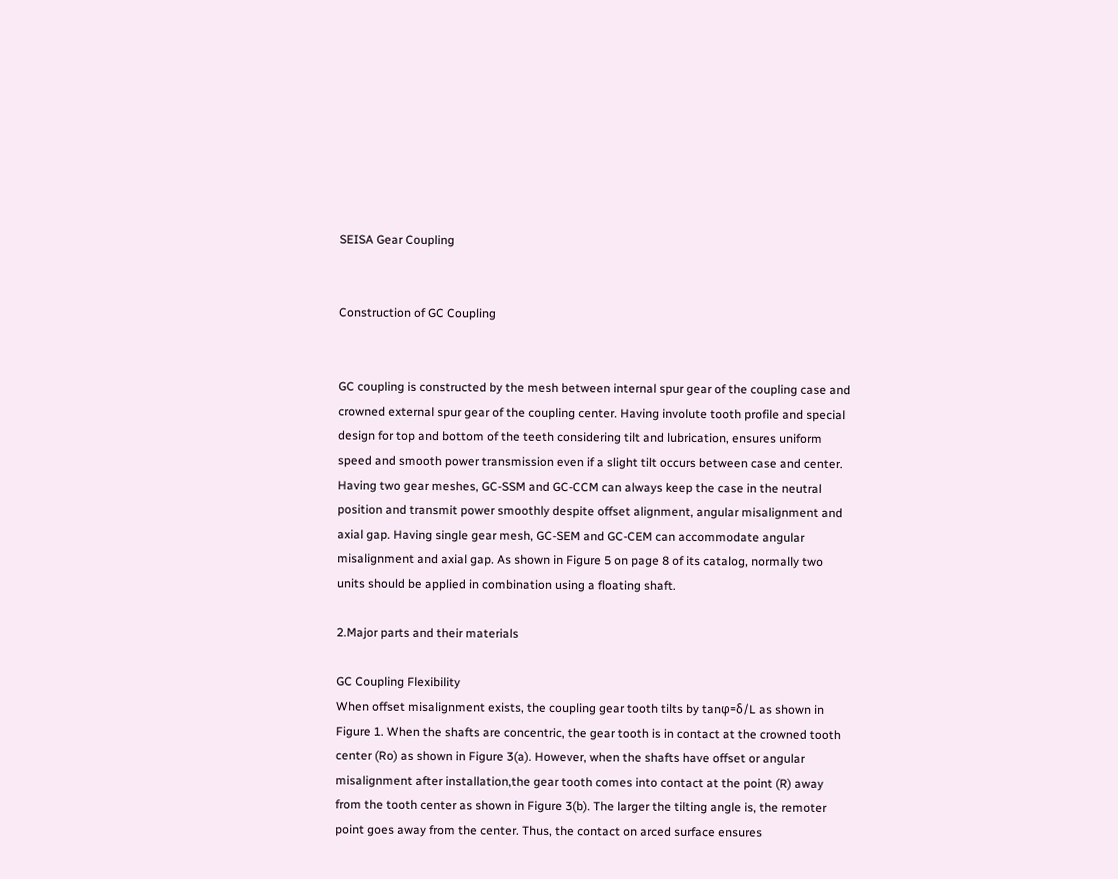SEISA Gear Coupling


Construction of GC Coupling


GC coupling is constructed by the mesh between internal spur gear of the coupling case and crowned external spur gear of the coupling center. Having involute tooth profile and special design for top and bottom of the teeth considering tilt and lubrication, ensures uniform speed and smooth power transmission even if a slight tilt occurs between case and center. Having two gear meshes, GC-SSM and GC-CCM can always keep the case in the neutral position and transmit power smoothly despite offset alignment, angular misalignment and axial gap. Having single gear mesh, GC-SEM and GC-CEM can accommodate angular misalignment and axial gap. As shown in Figure 5 on page 8 of its catalog, normally two units should be applied in combination using a floating shaft.

2.Major parts and their materials

GC Coupling Flexibility
When offset misalignment exists, the coupling gear tooth tilts by tanφ=δ/L as shown in Figure 1. When the shafts are concentric, the gear tooth is in contact at the crowned tooth center (Ro) as shown in Figure 3(a). However, when the shafts have offset or angular misalignment after installation,the gear tooth comes into contact at the point (R) away from the tooth center as shown in Figure 3(b). The larger the tilting angle is, the remoter point goes away from the center. Thus, the contact on arced surface ensures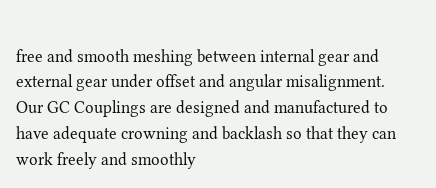free and smooth meshing between internal gear and external gear under offset and angular misalignment. Our GC Couplings are designed and manufactured to have adequate crowning and backlash so that they can work freely and smoothly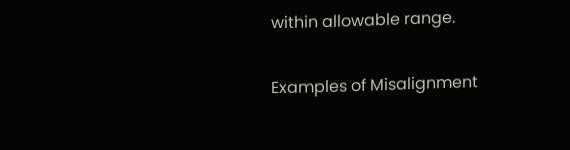within allowable range.

Examples of Misalignment